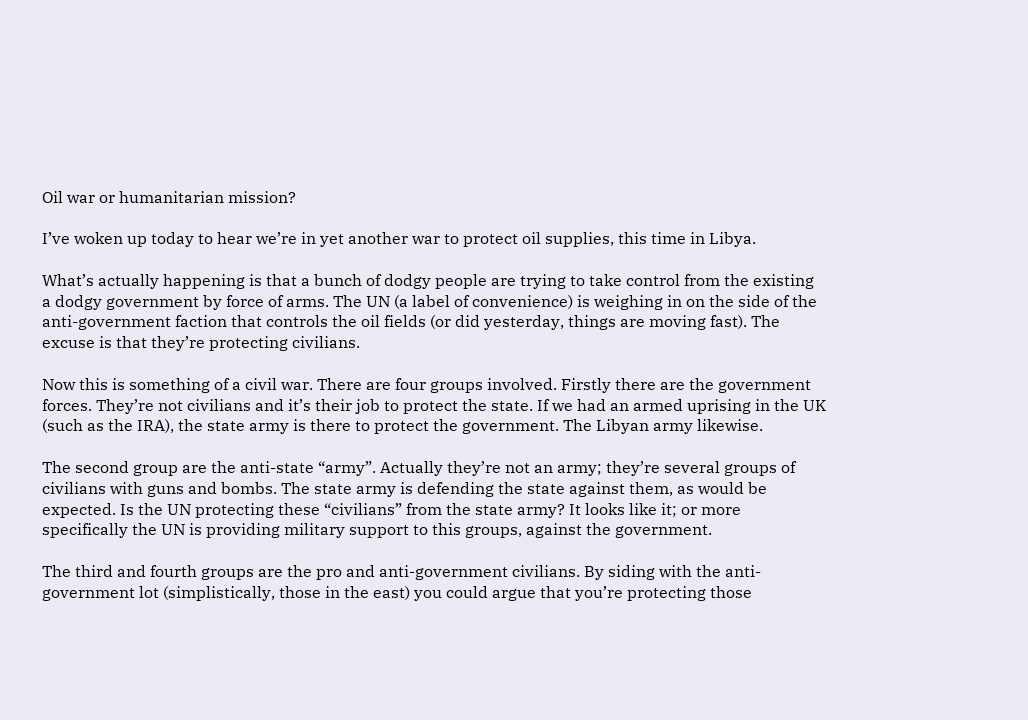Oil war or humanitarian mission?

I’ve woken up today to hear we’re in yet another war to protect oil supplies, this time in Libya.

What’s actually happening is that a bunch of dodgy people are trying to take control from the existing a dodgy government by force of arms. The UN (a label of convenience) is weighing in on the side of the anti-government faction that controls the oil fields (or did yesterday, things are moving fast). The excuse is that they’re protecting civilians.

Now this is something of a civil war. There are four groups involved. Firstly there are the government forces. They’re not civilians and it’s their job to protect the state. If we had an armed uprising in the UK (such as the IRA), the state army is there to protect the government. The Libyan army likewise.

The second group are the anti-state “army”. Actually they’re not an army; they’re several groups of civilians with guns and bombs. The state army is defending the state against them, as would be expected. Is the UN protecting these “civilians” from the state army? It looks like it; or more specifically the UN is providing military support to this groups, against the government.

The third and fourth groups are the pro and anti-government civilians. By siding with the anti-government lot (simplistically, those in the east) you could argue that you’re protecting those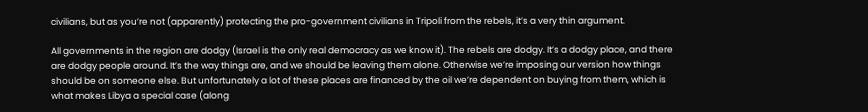civilians, but as you’re not (apparently) protecting the pro-government civilians in Tripoli from the rebels, it’s a very thin argument.

All governments in the region are dodgy (Israel is the only real democracy as we know it). The rebels are dodgy. It’s a dodgy place, and there are dodgy people around. It’s the way things are, and we should be leaving them alone. Otherwise we’re imposing our version how things should be on someone else. But unfortunately a lot of these places are financed by the oil we’re dependent on buying from them, which is what makes Libya a special case (along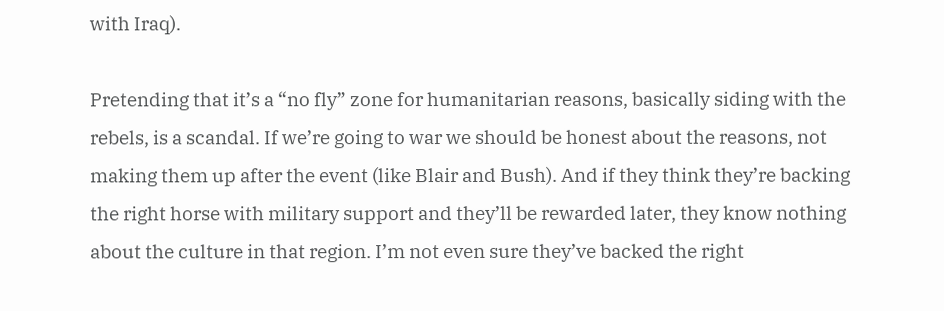with Iraq).

Pretending that it’s a “no fly” zone for humanitarian reasons, basically siding with the rebels, is a scandal. If we’re going to war we should be honest about the reasons, not making them up after the event (like Blair and Bush). And if they think they’re backing the right horse with military support and they’ll be rewarded later, they know nothing about the culture in that region. I’m not even sure they’ve backed the right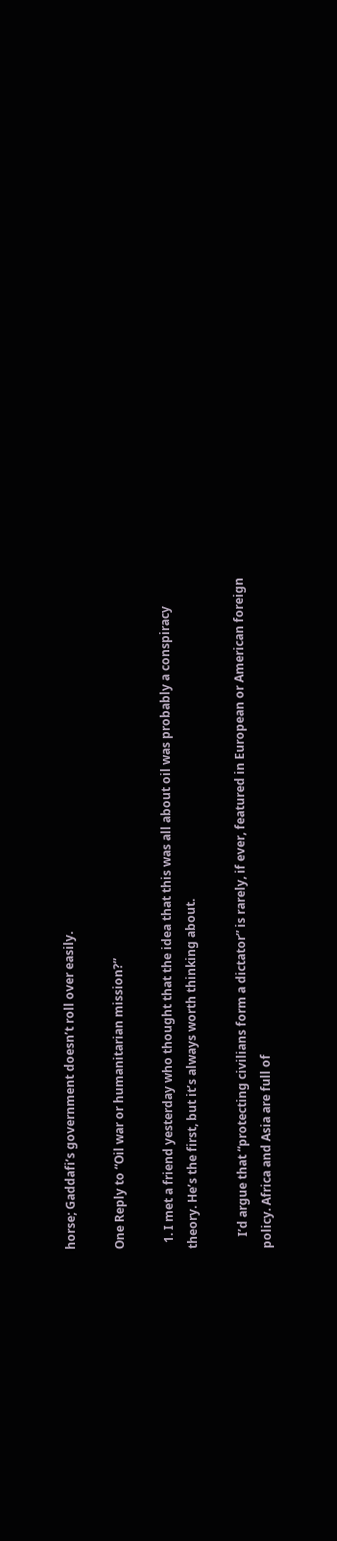horse; Gaddafi’s government doesn’t roll over easily.

One Reply to “Oil war or humanitarian mission?”

  1. I met a friend yesterday who thought that the idea that this was all about oil was probably a conspiracy theory. He’s the first, but it’s always worth thinking about.

    I’d argue that “protecting civilians form a dictator” is rarely, if ever, featured in European or American foreign policy. Africa and Asia are full of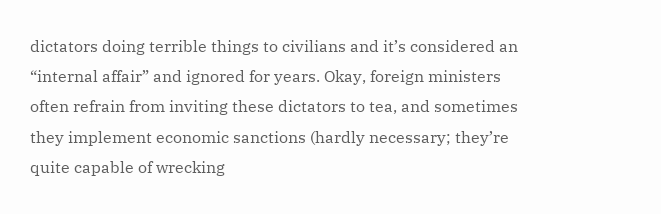dictators doing terrible things to civilians and it’s considered an “internal affair” and ignored for years. Okay, foreign ministers often refrain from inviting these dictators to tea, and sometimes they implement economic sanctions (hardly necessary; they’re quite capable of wrecking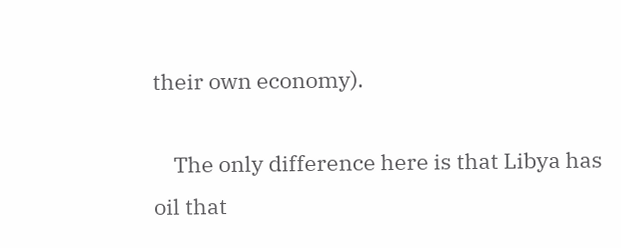their own economy).

    The only difference here is that Libya has oil that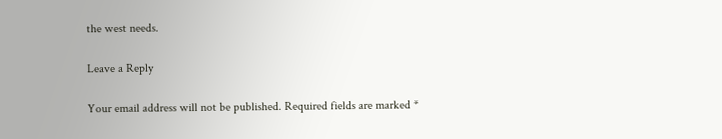the west needs.

Leave a Reply

Your email address will not be published. Required fields are marked *